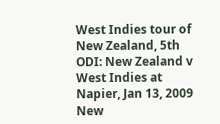West Indies tour of New Zealand, 5th ODI: New Zealand v West Indies at Napier, Jan 13, 2009
New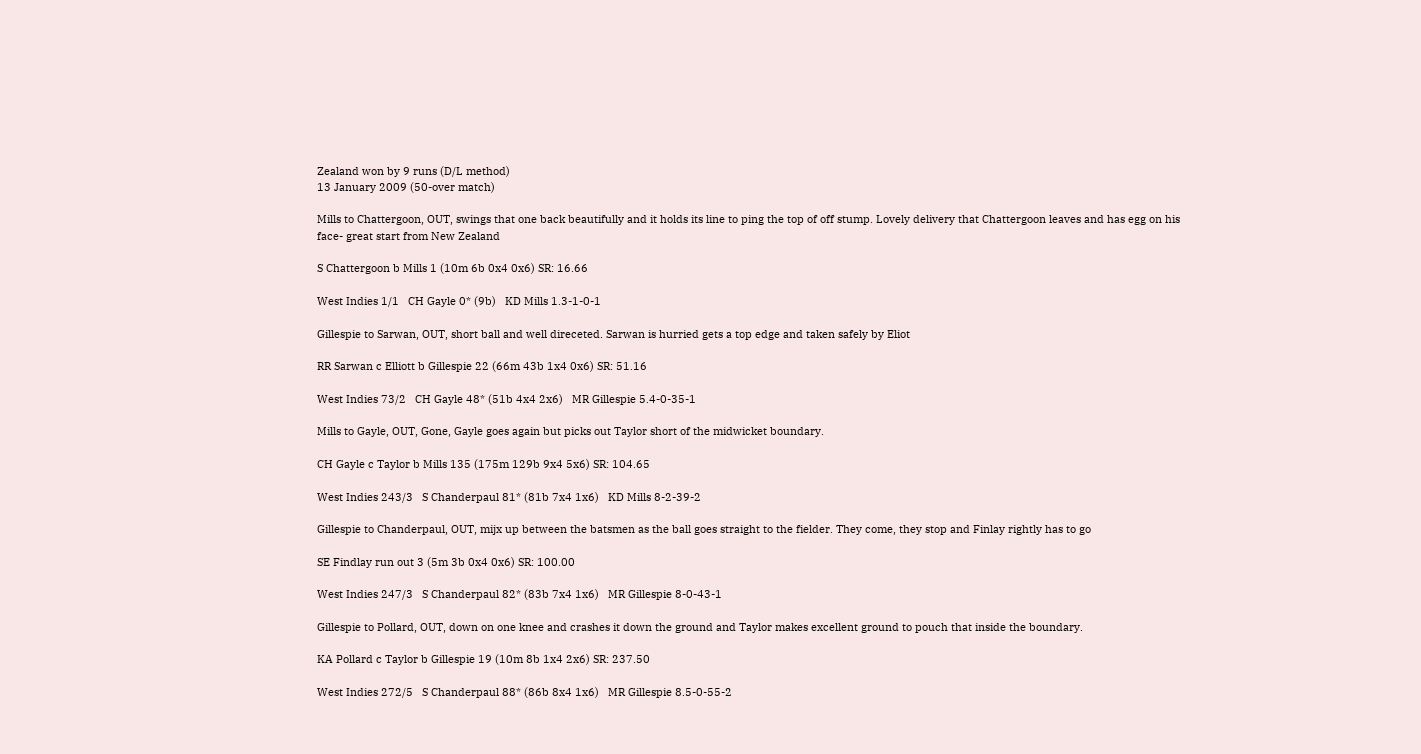Zealand won by 9 runs (D/L method)
13 January 2009 (50-over match)

Mills to Chattergoon, OUT, swings that one back beautifully and it holds its line to ping the top of off stump. Lovely delivery that Chattergoon leaves and has egg on his face- great start from New Zealand

S Chattergoon b Mills 1 (10m 6b 0x4 0x6) SR: 16.66

West Indies 1/1   CH Gayle 0* (9b)   KD Mills 1.3-1-0-1

Gillespie to Sarwan, OUT, short ball and well direceted. Sarwan is hurried gets a top edge and taken safely by Eliot

RR Sarwan c Elliott b Gillespie 22 (66m 43b 1x4 0x6) SR: 51.16

West Indies 73/2   CH Gayle 48* (51b 4x4 2x6)   MR Gillespie 5.4-0-35-1

Mills to Gayle, OUT, Gone, Gayle goes again but picks out Taylor short of the midwicket boundary.

CH Gayle c Taylor b Mills 135 (175m 129b 9x4 5x6) SR: 104.65

West Indies 243/3   S Chanderpaul 81* (81b 7x4 1x6)   KD Mills 8-2-39-2

Gillespie to Chanderpaul, OUT, mijx up between the batsmen as the ball goes straight to the fielder. They come, they stop and Finlay rightly has to go

SE Findlay run out 3 (5m 3b 0x4 0x6) SR: 100.00

West Indies 247/3   S Chanderpaul 82* (83b 7x4 1x6)   MR Gillespie 8-0-43-1

Gillespie to Pollard, OUT, down on one knee and crashes it down the ground and Taylor makes excellent ground to pouch that inside the boundary.

KA Pollard c Taylor b Gillespie 19 (10m 8b 1x4 2x6) SR: 237.50

West Indies 272/5   S Chanderpaul 88* (86b 8x4 1x6)   MR Gillespie 8.5-0-55-2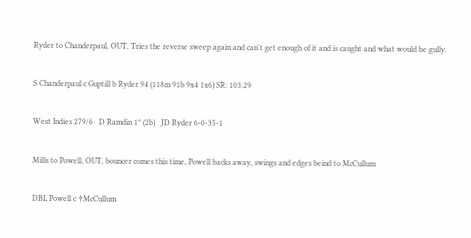Ryder to Chanderpaul, OUT, Tries the reverse sweep again and can't get enough of it and is caught and what would be gully.

S Chanderpaul c Guptill b Ryder 94 (118m 91b 9x4 1x6) SR: 103.29

West Indies 279/6   D Ramdin 1* (2b)   JD Ryder 6-0-35-1

Mills to Powell, OUT, bouncer comes this time, Powell backs away, swings and edges beind to McCullum

DBL Powell c †McCullum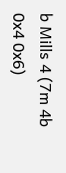b Mills 4 (7m 4b 0x4 0x6)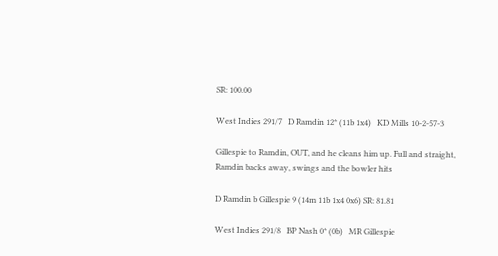SR: 100.00

West Indies 291/7   D Ramdin 12* (11b 1x4)   KD Mills 10-2-57-3

Gillespie to Ramdin, OUT, and he cleans him up. Full and straight, Ramdin backs away, swings and the bowler hits

D Ramdin b Gillespie 9 (14m 11b 1x4 0x6) SR: 81.81

West Indies 291/8   BP Nash 0* (0b)   MR Gillespie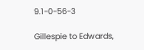9.1-0-56-3

Gillespie to Edwards,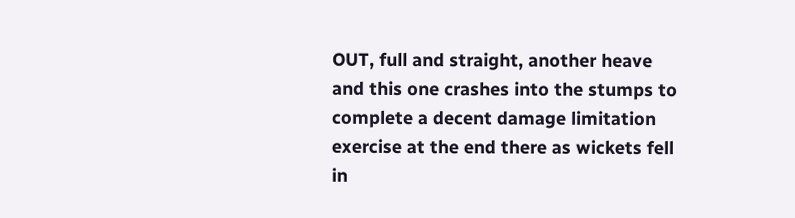OUT, full and straight, another heave and this one crashes into the stumps to complete a decent damage limitation exercise at the end there as wickets fell in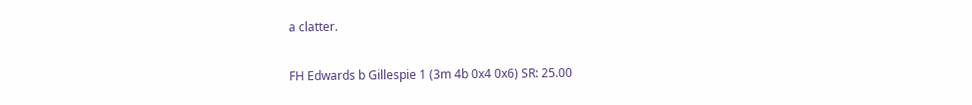a clatter.

FH Edwards b Gillespie 1 (3m 4b 0x4 0x6) SR: 25.00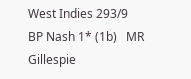West Indies 293/9   BP Nash 1* (1b)   MR Gillespie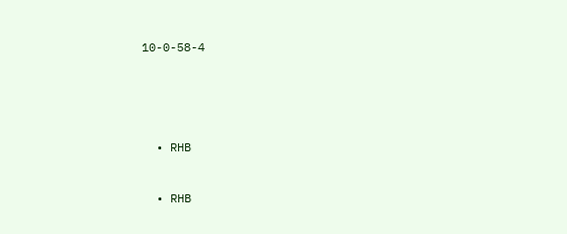10-0-58-4





  • RHB


  • RHB